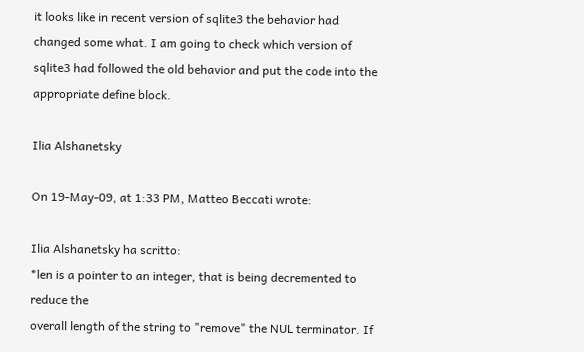it looks like in recent version of sqlite3 the behavior had changed some what. I am going to check which version of sqlite3 had followed the old behavior and put the code into the appropriate define block.

Ilia Alshanetsky

On 19-May-09, at 1:33 PM, Matteo Beccati wrote:

Ilia Alshanetsky ha scritto:
*len is a pointer to an integer, that is being decremented to reduce the
overall length of the string to "remove" the NUL terminator. If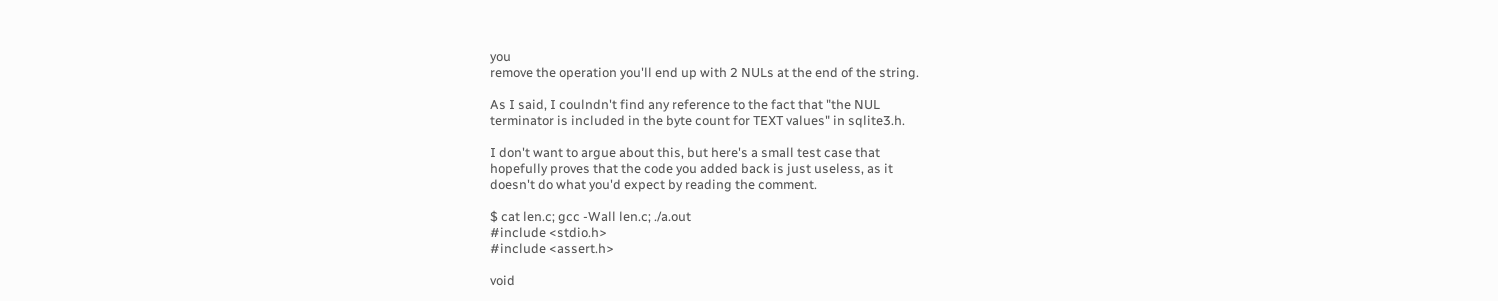you
remove the operation you'll end up with 2 NULs at the end of the string.

As I said, I coulndn't find any reference to the fact that "the NUL
terminator is included in the byte count for TEXT values" in sqlite3.h.

I don't want to argue about this, but here's a small test case that
hopefully proves that the code you added back is just useless, as it
doesn't do what you'd expect by reading the comment.

$ cat len.c; gcc -Wall len.c; ./a.out
#include <stdio.h>
#include <assert.h>

void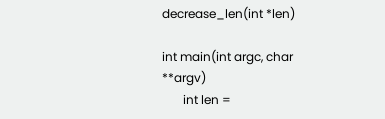decrease_len(int *len)

int main(int argc, char **argv)
       int len =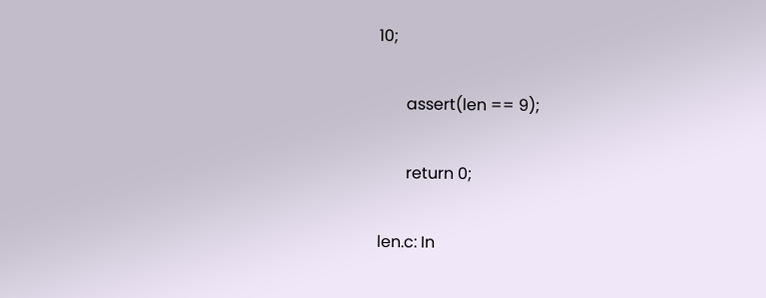10;

       assert(len == 9);

       return 0;

len.c: In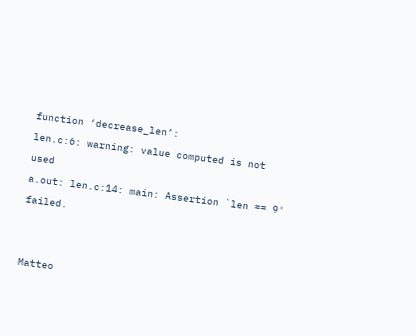function ‘decrease_len’:
len.c:6: warning: value computed is not used
a.out: len.c:14: main: Assertion `len == 9' failed.


Matteo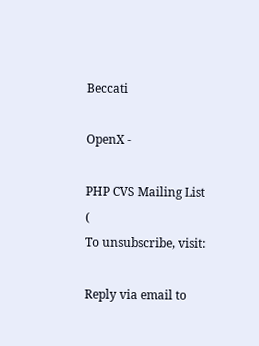Beccati

OpenX -

PHP CVS Mailing List (
To unsubscribe, visit:

Reply via email to